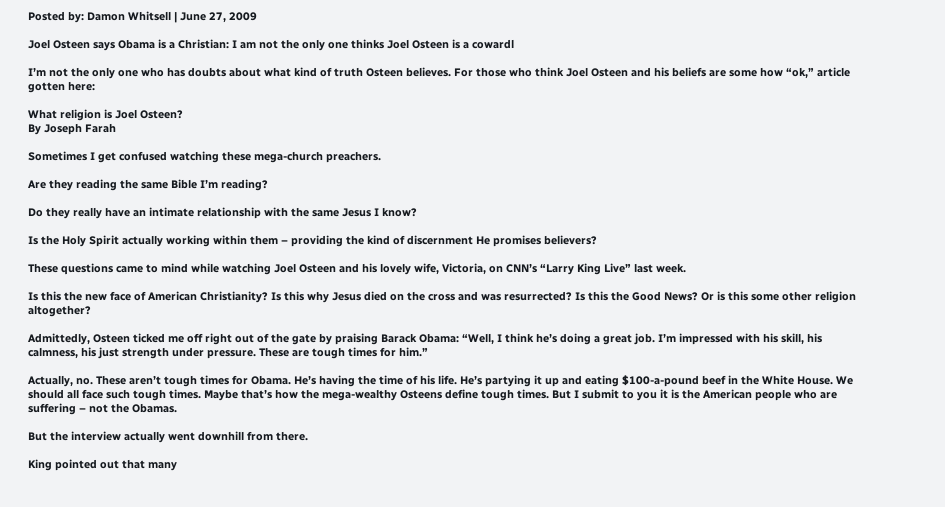Posted by: Damon Whitsell | June 27, 2009

Joel Osteen says Obama is a Christian: I am not the only one thinks Joel Osteen is a cowardl

I’m not the only one who has doubts about what kind of truth Osteen believes. For those who think Joel Osteen and his beliefs are some how “ok,” article gotten here:

What religion is Joel Osteen?
By Joseph Farah

Sometimes I get confused watching these mega-church preachers.

Are they reading the same Bible I’m reading?

Do they really have an intimate relationship with the same Jesus I know?

Is the Holy Spirit actually working within them – providing the kind of discernment He promises believers?

These questions came to mind while watching Joel Osteen and his lovely wife, Victoria, on CNN’s “Larry King Live” last week.

Is this the new face of American Christianity? Is this why Jesus died on the cross and was resurrected? Is this the Good News? Or is this some other religion altogether?

Admittedly, Osteen ticked me off right out of the gate by praising Barack Obama: “Well, I think he’s doing a great job. I’m impressed with his skill, his calmness, his just strength under pressure. These are tough times for him.”

Actually, no. These aren’t tough times for Obama. He’s having the time of his life. He’s partying it up and eating $100-a-pound beef in the White House. We should all face such tough times. Maybe that’s how the mega-wealthy Osteens define tough times. But I submit to you it is the American people who are suffering – not the Obamas.

But the interview actually went downhill from there.

King pointed out that many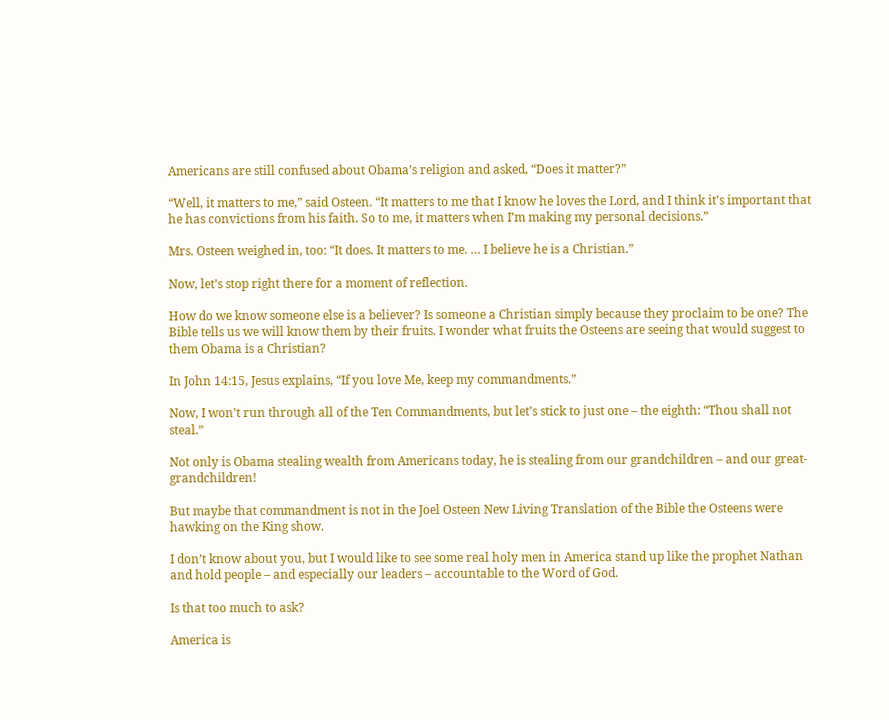Americans are still confused about Obama’s religion and asked, “Does it matter?”

“Well, it matters to me,” said Osteen. “It matters to me that I know he loves the Lord, and I think it’s important that he has convictions from his faith. So to me, it matters when I’m making my personal decisions.”

Mrs. Osteen weighed in, too: “It does. It matters to me. … I believe he is a Christian.”

Now, let’s stop right there for a moment of reflection.

How do we know someone else is a believer? Is someone a Christian simply because they proclaim to be one? The Bible tells us we will know them by their fruits. I wonder what fruits the Osteens are seeing that would suggest to them Obama is a Christian?

In John 14:15, Jesus explains, “If you love Me, keep my commandments.”

Now, I won’t run through all of the Ten Commandments, but let’s stick to just one – the eighth: “Thou shall not steal.”

Not only is Obama stealing wealth from Americans today, he is stealing from our grandchildren – and our great-grandchildren!

But maybe that commandment is not in the Joel Osteen New Living Translation of the Bible the Osteens were hawking on the King show.

I don’t know about you, but I would like to see some real holy men in America stand up like the prophet Nathan and hold people – and especially our leaders – accountable to the Word of God.

Is that too much to ask?

America is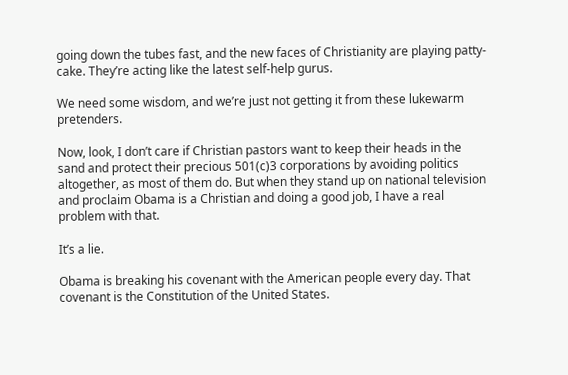going down the tubes fast, and the new faces of Christianity are playing patty-cake. They’re acting like the latest self-help gurus.

We need some wisdom, and we’re just not getting it from these lukewarm pretenders.

Now, look, I don’t care if Christian pastors want to keep their heads in the sand and protect their precious 501(c)3 corporations by avoiding politics altogether, as most of them do. But when they stand up on national television and proclaim Obama is a Christian and doing a good job, I have a real problem with that.

It’s a lie.

Obama is breaking his covenant with the American people every day. That covenant is the Constitution of the United States.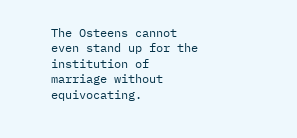The Osteens cannot even stand up for the institution of marriage without equivocating.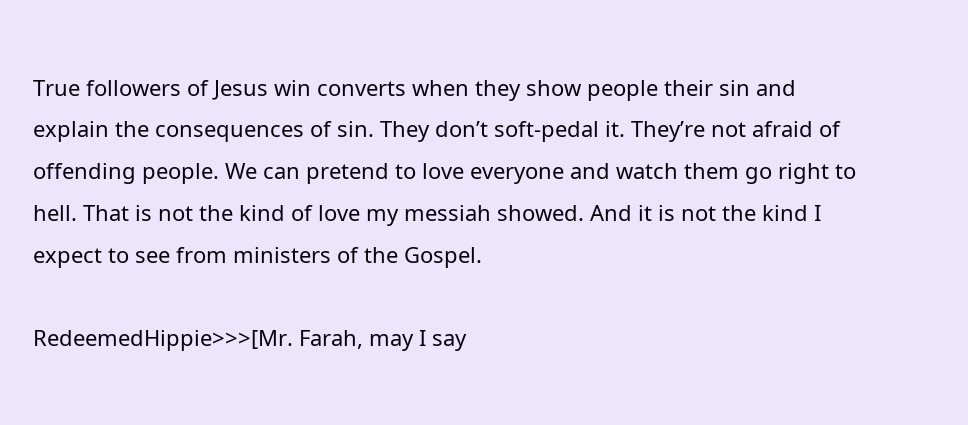True followers of Jesus win converts when they show people their sin and explain the consequences of sin. They don’t soft-pedal it. They’re not afraid of offending people. We can pretend to love everyone and watch them go right to hell. That is not the kind of love my messiah showed. And it is not the kind I expect to see from ministers of the Gospel.

RedeemedHippie>>>[Mr. Farah, may I say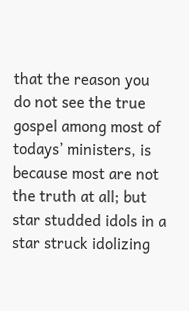that the reason you do not see the true gospel among most of todays’ ministers, is because most are not the truth at all; but star studded idols in a star struck idolizing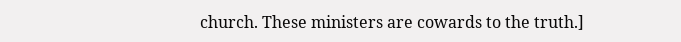church. These ministers are cowards to the truth.]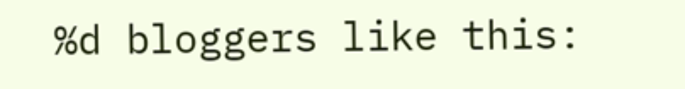%d bloggers like this: